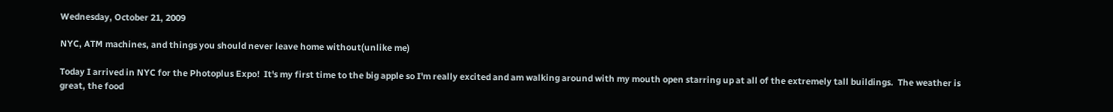Wednesday, October 21, 2009

NYC, ATM machines, and things you should never leave home without(unlike me)

Today I arrived in NYC for the Photoplus Expo!  It's my first time to the big apple so I'm really excited and am walking around with my mouth open starring up at all of the extremely tall buildings.  The weather is great, the food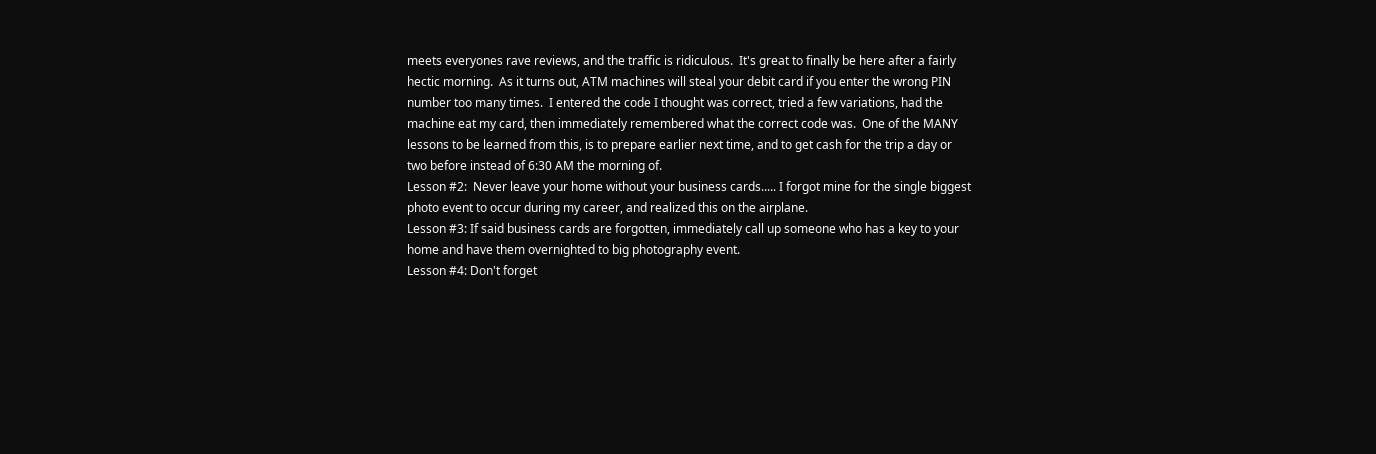meets everyones rave reviews, and the traffic is ridiculous.  It's great to finally be here after a fairly hectic morning.  As it turns out, ATM machines will steal your debit card if you enter the wrong PIN number too many times.  I entered the code I thought was correct, tried a few variations, had the machine eat my card, then immediately remembered what the correct code was.  One of the MANY lessons to be learned from this, is to prepare earlier next time, and to get cash for the trip a day or two before instead of 6:30 AM the morning of.
Lesson #2:  Never leave your home without your business cards..... I forgot mine for the single biggest photo event to occur during my career, and realized this on the airplane.
Lesson #3: If said business cards are forgotten, immediately call up someone who has a key to your home and have them overnighted to big photography event.
Lesson #4: Don't forget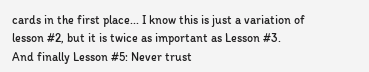cards in the first place... I know this is just a variation of lesson #2, but it is twice as important as Lesson #3.
And finally Lesson #5: Never trust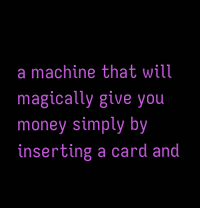a machine that will magically give you money simply by inserting a card and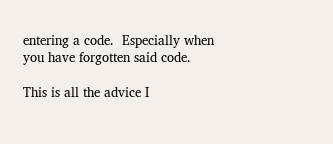entering a code.  Especially when you have forgotten said code.

This is all the advice I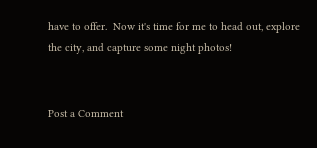have to offer.  Now it's time for me to head out, explore the city, and capture some night photos!


Post a Comment